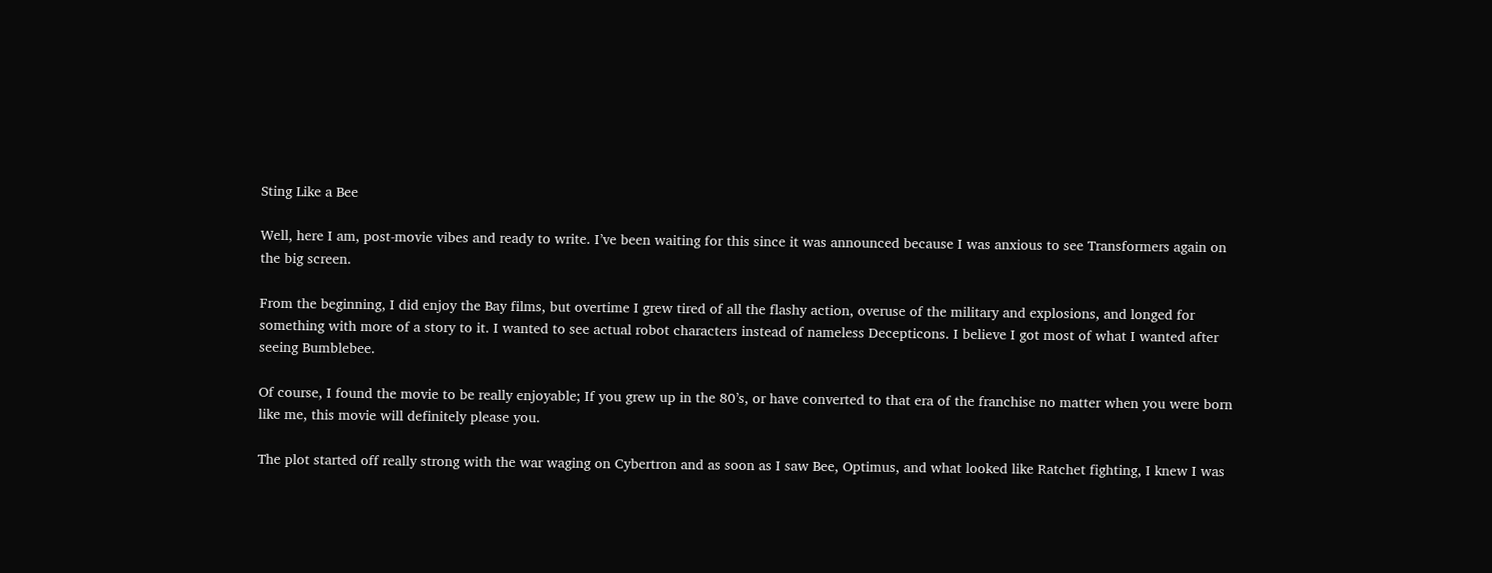Sting Like a Bee

Well, here I am, post-movie vibes and ready to write. I’ve been waiting for this since it was announced because I was anxious to see Transformers again on the big screen.

From the beginning, I did enjoy the Bay films, but overtime I grew tired of all the flashy action, overuse of the military and explosions, and longed for something with more of a story to it. I wanted to see actual robot characters instead of nameless Decepticons. I believe I got most of what I wanted after seeing Bumblebee.

Of course, I found the movie to be really enjoyable; If you grew up in the 80’s, or have converted to that era of the franchise no matter when you were born like me, this movie will definitely please you.

The plot started off really strong with the war waging on Cybertron and as soon as I saw Bee, Optimus, and what looked like Ratchet fighting, I knew I was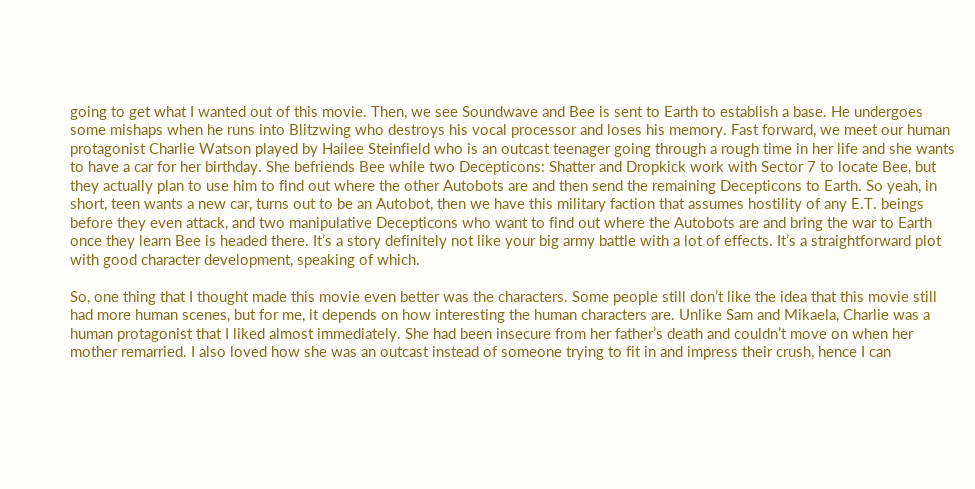going to get what I wanted out of this movie. Then, we see Soundwave and Bee is sent to Earth to establish a base. He undergoes some mishaps when he runs into Blitzwing who destroys his vocal processor and loses his memory. Fast forward, we meet our human protagonist Charlie Watson played by Hailee Steinfield who is an outcast teenager going through a rough time in her life and she wants to have a car for her birthday. She befriends Bee while two Decepticons: Shatter and Dropkick work with Sector 7 to locate Bee, but they actually plan to use him to find out where the other Autobots are and then send the remaining Decepticons to Earth. So yeah, in short, teen wants a new car, turns out to be an Autobot, then we have this military faction that assumes hostility of any E.T. beings before they even attack, and two manipulative Decepticons who want to find out where the Autobots are and bring the war to Earth once they learn Bee is headed there. It’s a story definitely not like your big army battle with a lot of effects. It’s a straightforward plot with good character development, speaking of which.

So, one thing that I thought made this movie even better was the characters. Some people still don’t like the idea that this movie still had more human scenes, but for me, it depends on how interesting the human characters are. Unlike Sam and Mikaela, Charlie was a human protagonist that I liked almost immediately. She had been insecure from her father’s death and couldn’t move on when her mother remarried. I also loved how she was an outcast instead of someone trying to fit in and impress their crush, hence I can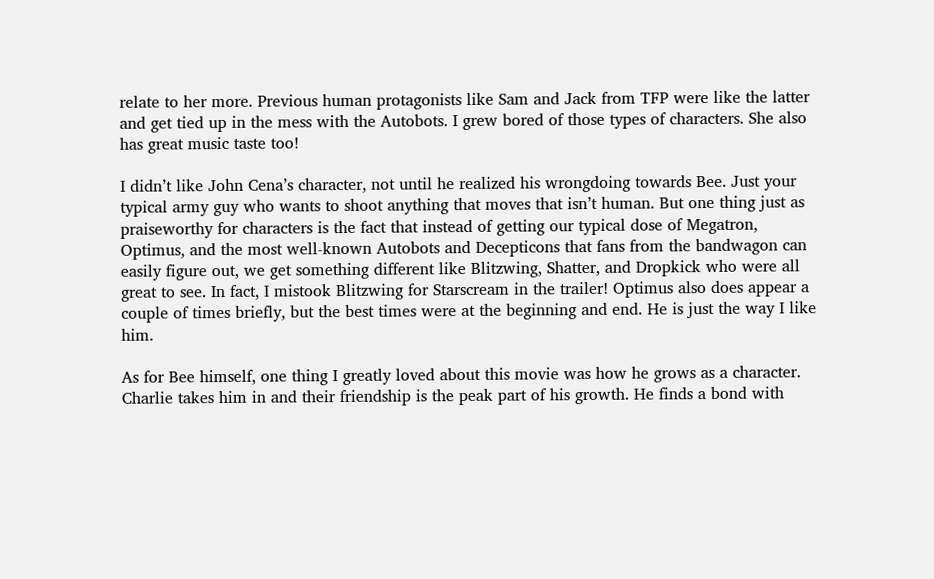relate to her more. Previous human protagonists like Sam and Jack from TFP were like the latter and get tied up in the mess with the Autobots. I grew bored of those types of characters. She also has great music taste too!

I didn’t like John Cena’s character, not until he realized his wrongdoing towards Bee. Just your typical army guy who wants to shoot anything that moves that isn’t human. But one thing just as praiseworthy for characters is the fact that instead of getting our typical dose of Megatron, Optimus, and the most well-known Autobots and Decepticons that fans from the bandwagon can easily figure out, we get something different like Blitzwing, Shatter, and Dropkick who were all great to see. In fact, I mistook Blitzwing for Starscream in the trailer! Optimus also does appear a couple of times briefly, but the best times were at the beginning and end. He is just the way I like him.

As for Bee himself, one thing I greatly loved about this movie was how he grows as a character. Charlie takes him in and their friendship is the peak part of his growth. He finds a bond with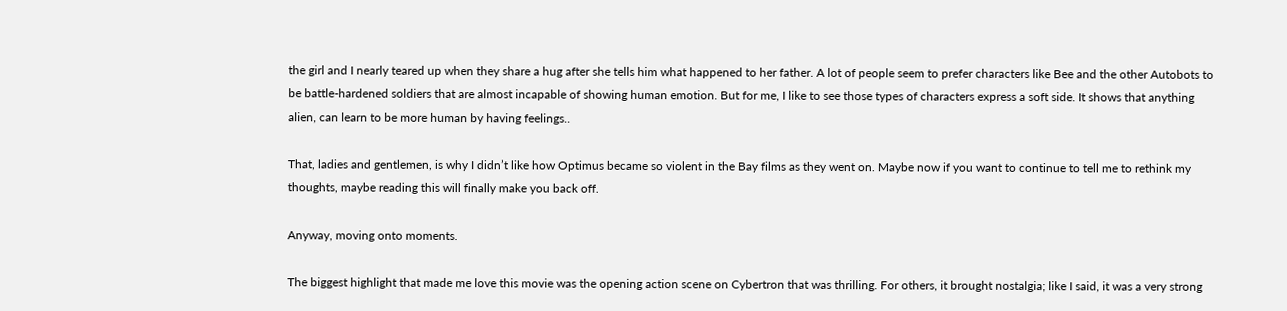the girl and I nearly teared up when they share a hug after she tells him what happened to her father. A lot of people seem to prefer characters like Bee and the other Autobots to be battle-hardened soldiers that are almost incapable of showing human emotion. But for me, I like to see those types of characters express a soft side. It shows that anything alien, can learn to be more human by having feelings..

That, ladies and gentlemen, is why I didn’t like how Optimus became so violent in the Bay films as they went on. Maybe now if you want to continue to tell me to rethink my thoughts, maybe reading this will finally make you back off.

Anyway, moving onto moments.

The biggest highlight that made me love this movie was the opening action scene on Cybertron that was thrilling. For others, it brought nostalgia; like I said, it was a very strong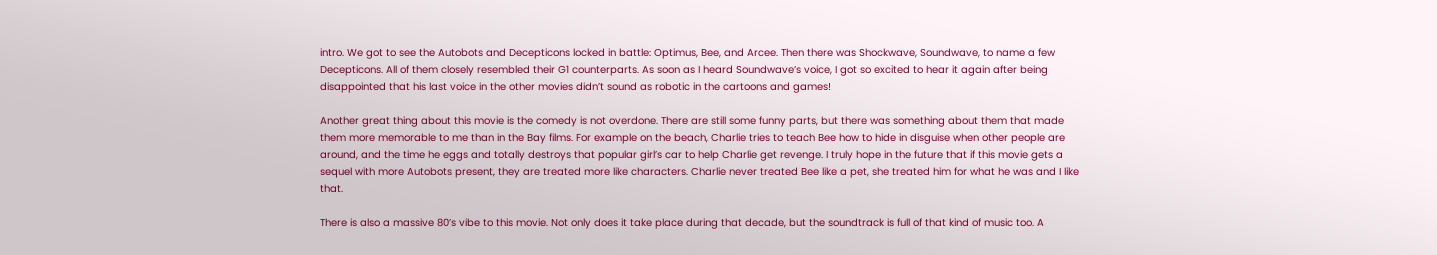intro. We got to see the Autobots and Decepticons locked in battle: Optimus, Bee, and Arcee. Then there was Shockwave, Soundwave, to name a few Decepticons. All of them closely resembled their G1 counterparts. As soon as I heard Soundwave’s voice, I got so excited to hear it again after being disappointed that his last voice in the other movies didn’t sound as robotic in the cartoons and games!

Another great thing about this movie is the comedy is not overdone. There are still some funny parts, but there was something about them that made them more memorable to me than in the Bay films. For example on the beach, Charlie tries to teach Bee how to hide in disguise when other people are around, and the time he eggs and totally destroys that popular girl’s car to help Charlie get revenge. I truly hope in the future that if this movie gets a sequel with more Autobots present, they are treated more like characters. Charlie never treated Bee like a pet, she treated him for what he was and I like that.

There is also a massive 80’s vibe to this movie. Not only does it take place during that decade, but the soundtrack is full of that kind of music too. A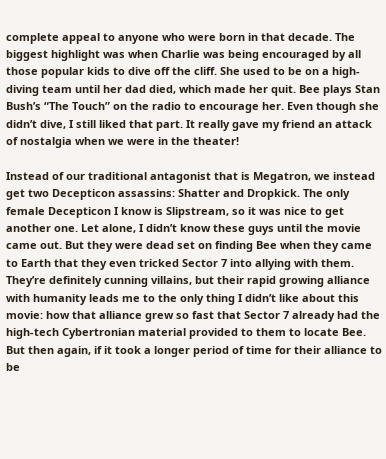complete appeal to anyone who were born in that decade. The biggest highlight was when Charlie was being encouraged by all those popular kids to dive off the cliff. She used to be on a high-diving team until her dad died, which made her quit. Bee plays Stan Bush’s “The Touch” on the radio to encourage her. Even though she didn’t dive, I still liked that part. It really gave my friend an attack of nostalgia when we were in the theater!

Instead of our traditional antagonist that is Megatron, we instead get two Decepticon assassins: Shatter and Dropkick. The only female Decepticon I know is Slipstream, so it was nice to get another one. Let alone, I didn’t know these guys until the movie came out. But they were dead set on finding Bee when they came to Earth that they even tricked Sector 7 into allying with them. They’re definitely cunning villains, but their rapid growing alliance with humanity leads me to the only thing I didn’t like about this movie: how that alliance grew so fast that Sector 7 already had the high-tech Cybertronian material provided to them to locate Bee. But then again, if it took a longer period of time for their alliance to be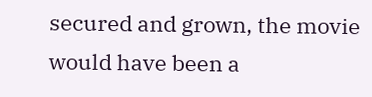secured and grown, the movie would have been a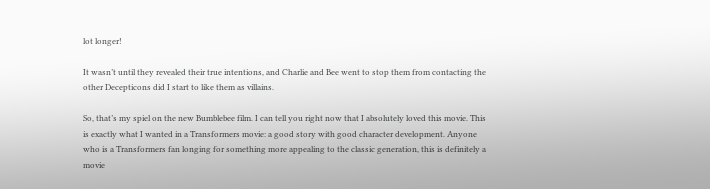lot longer!

It wasn’t until they revealed their true intentions, and Charlie and Bee went to stop them from contacting the other Decepticons did I start to like them as villains.

So, that’s my spiel on the new Bumblebee film. I can tell you right now that I absolutely loved this movie. This is exactly what I wanted in a Transformers movie: a good story with good character development. Anyone who is a Transformers fan longing for something more appealing to the classic generation, this is definitely a movie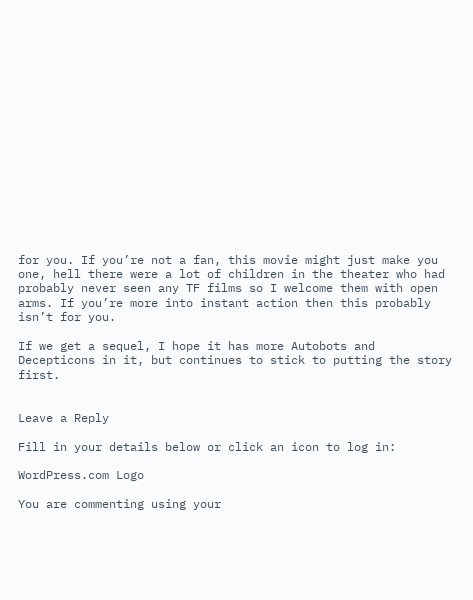for you. If you’re not a fan, this movie might just make you one, hell there were a lot of children in the theater who had probably never seen any TF films so I welcome them with open arms. If you’re more into instant action then this probably isn’t for you.

If we get a sequel, I hope it has more Autobots and Decepticons in it, but continues to stick to putting the story first.


Leave a Reply

Fill in your details below or click an icon to log in:

WordPress.com Logo

You are commenting using your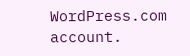WordPress.com account.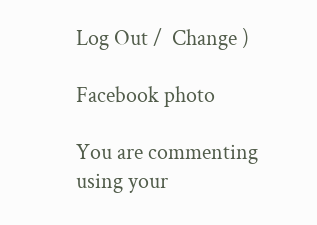Log Out /  Change )

Facebook photo

You are commenting using your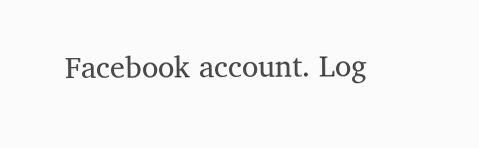Facebook account. Log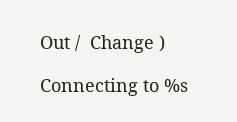Out /  Change )

Connecting to %s